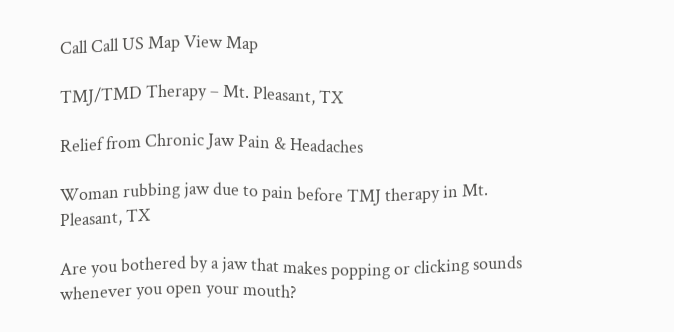Call Call US Map View Map

TMJ/TMD Therapy – Mt. Pleasant, TX

Relief from Chronic Jaw Pain & Headaches

Woman rubbing jaw due to pain before TMJ therapy in Mt. Pleasant, TX

Are you bothered by a jaw that makes popping or clicking sounds whenever you open your mouth?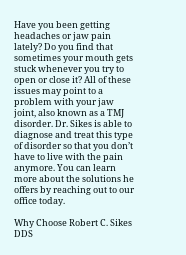Have you been getting headaches or jaw pain lately? Do you find that sometimes your mouth gets stuck whenever you try to open or close it? All of these issues may point to a problem with your jaw joint, also known as a TMJ disorder. Dr. Sikes is able to diagnose and treat this type of disorder so that you don’t have to live with the pain anymore. You can learn more about the solutions he offers by reaching out to our office today.

Why Choose Robert C. Sikes DDS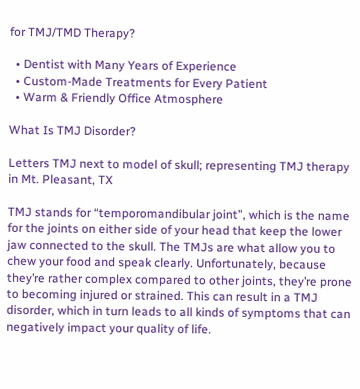for TMJ/TMD Therapy?

  • Dentist with Many Years of Experience
  • Custom-Made Treatments for Every Patient
  • Warm & Friendly Office Atmosphere

What Is TMJ Disorder?

Letters TMJ next to model of skull; representing TMJ therapy in Mt. Pleasant, TX

TMJ stands for “temporomandibular joint”, which is the name for the joints on either side of your head that keep the lower jaw connected to the skull. The TMJs are what allow you to chew your food and speak clearly. Unfortunately, because they’re rather complex compared to other joints, they’re prone to becoming injured or strained. This can result in a TMJ disorder, which in turn leads to all kinds of symptoms that can negatively impact your quality of life.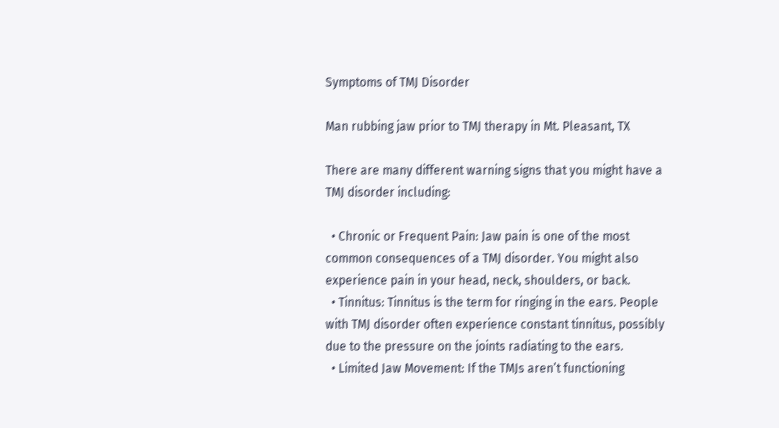Symptoms of TMJ Disorder

Man rubbing jaw prior to TMJ therapy in Mt. Pleasant, TX

There are many different warning signs that you might have a TMJ disorder including:

  • Chronic or Frequent Pain: Jaw pain is one of the most common consequences of a TMJ disorder. You might also experience pain in your head, neck, shoulders, or back.
  • Tinnitus: Tinnitus is the term for ringing in the ears. People with TMJ disorder often experience constant tinnitus, possibly due to the pressure on the joints radiating to the ears.
  • Limited Jaw Movement: If the TMJs aren’t functioning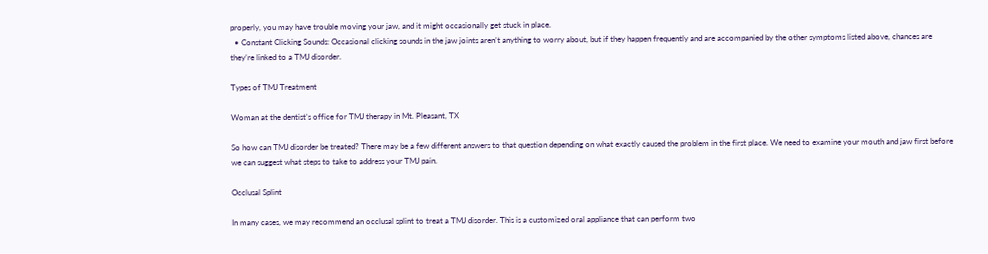properly, you may have trouble moving your jaw, and it might occasionally get stuck in place.
  • Constant Clicking Sounds: Occasional clicking sounds in the jaw joints aren’t anything to worry about, but if they happen frequently and are accompanied by the other symptoms listed above, chances are they’re linked to a TMJ disorder.

Types of TMJ Treatment

Woman at the dentist’s office for TMJ therapy in Mt. Pleasant, TX

So how can TMJ disorder be treated? There may be a few different answers to that question depending on what exactly caused the problem in the first place. We need to examine your mouth and jaw first before we can suggest what steps to take to address your TMJ pain.

Occlusal Splint

In many cases, we may recommend an occlusal splint to treat a TMJ disorder. This is a customized oral appliance that can perform two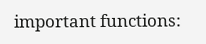important functions: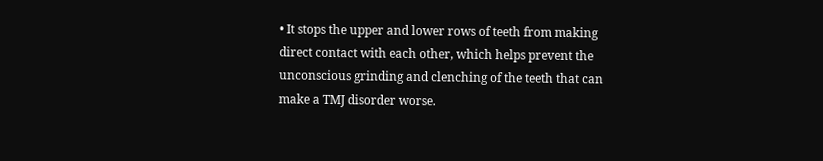• It stops the upper and lower rows of teeth from making direct contact with each other, which helps prevent the unconscious grinding and clenching of the teeth that can make a TMJ disorder worse.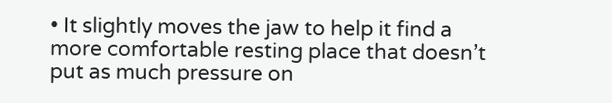• It slightly moves the jaw to help it find a more comfortable resting place that doesn’t put as much pressure on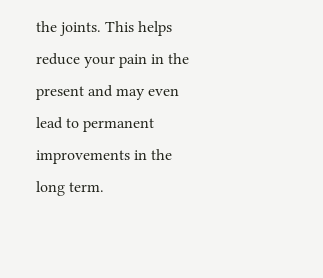the joints. This helps reduce your pain in the present and may even lead to permanent improvements in the long term.